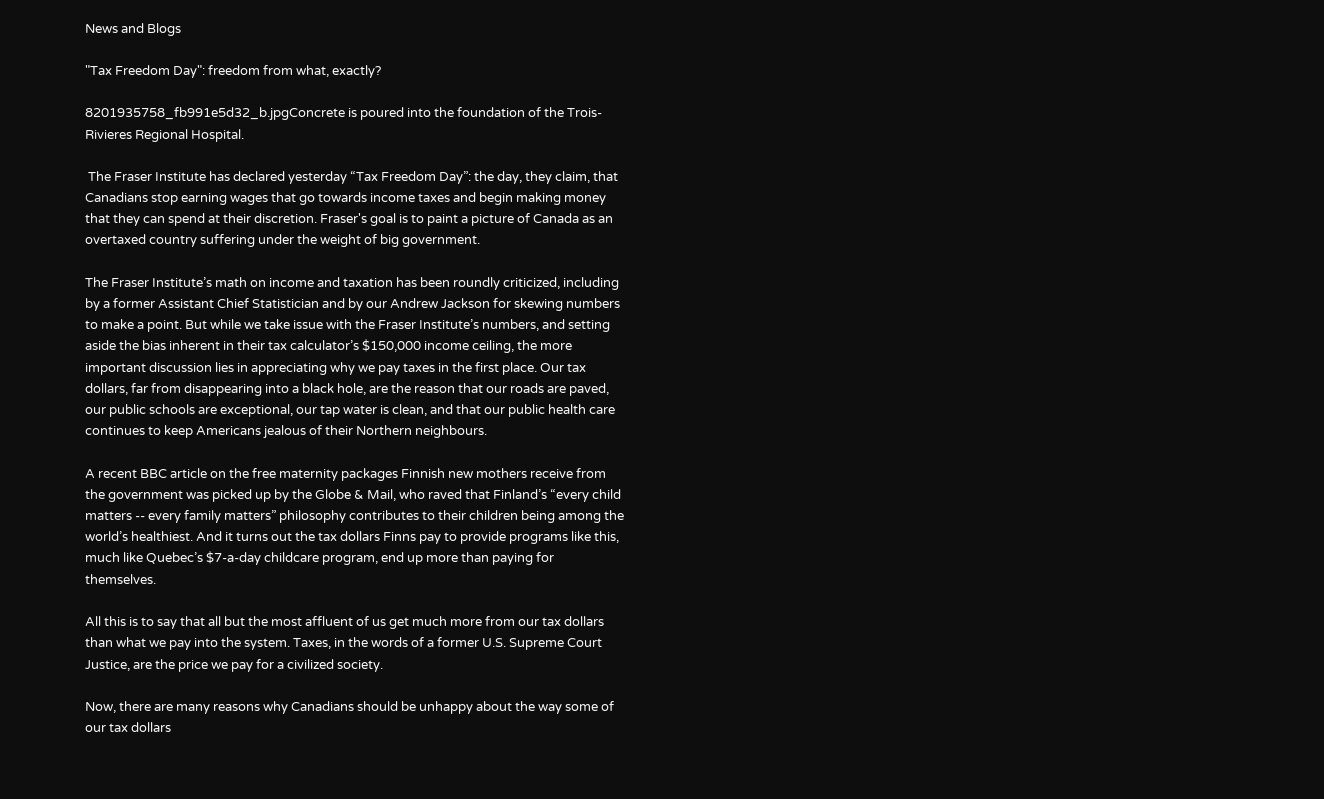News and Blogs

"Tax Freedom Day": freedom from what, exactly?

8201935758_fb991e5d32_b.jpgConcrete is poured into the foundation of the Trois-Rivieres Regional Hospital.

 The Fraser Institute has declared yesterday “Tax Freedom Day”: the day, they claim, that Canadians stop earning wages that go towards income taxes and begin making money that they can spend at their discretion. Fraser's goal is to paint a picture of Canada as an overtaxed country suffering under the weight of big government.

The Fraser Institute’s math on income and taxation has been roundly criticized, including by a former Assistant Chief Statistician and by our Andrew Jackson for skewing numbers to make a point. But while we take issue with the Fraser Institute’s numbers, and setting aside the bias inherent in their tax calculator’s $150,000 income ceiling, the more important discussion lies in appreciating why we pay taxes in the first place. Our tax dollars, far from disappearing into a black hole, are the reason that our roads are paved, our public schools are exceptional, our tap water is clean, and that our public health care continues to keep Americans jealous of their Northern neighbours.

A recent BBC article on the free maternity packages Finnish new mothers receive from the government was picked up by the Globe & Mail, who raved that Finland’s “every child matters -- every family matters” philosophy contributes to their children being among the world’s healthiest. And it turns out the tax dollars Finns pay to provide programs like this, much like Quebec’s $7-a-day childcare program, end up more than paying for themselves.

All this is to say that all but the most affluent of us get much more from our tax dollars than what we pay into the system. Taxes, in the words of a former U.S. Supreme Court Justice, are the price we pay for a civilized society.

Now, there are many reasons why Canadians should be unhappy about the way some of our tax dollars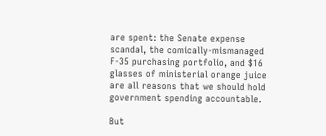are spent: the Senate expense scandal, the comically-mismanaged F-35 purchasing portfolio, and $16 glasses of ministerial orange juice are all reasons that we should hold government spending accountable.

But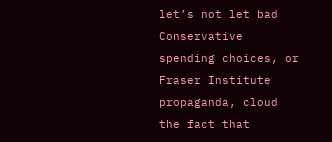let’s not let bad Conservative spending choices, or Fraser Institute propaganda, cloud the fact that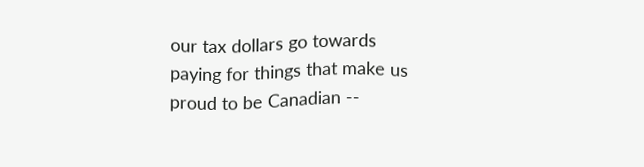our tax dollars go towards paying for things that make us proud to be Canadian --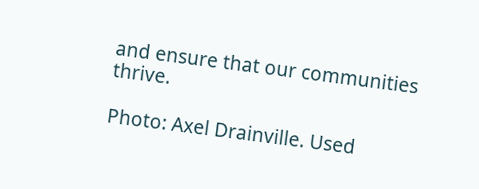and ensure that our communities thrive.

Photo: Axel Drainville. Used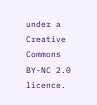under a Creative Commons BY-NC 2.0 licence.